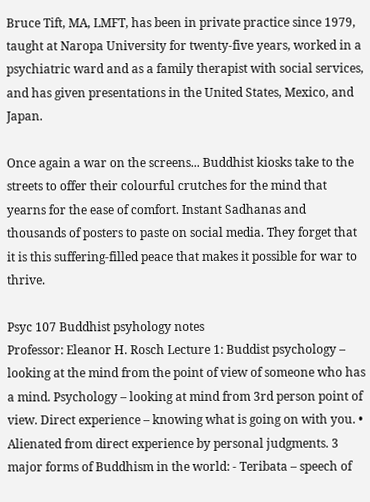Bruce Tift, MA, LMFT, has been in private practice since 1979, taught at Naropa University for twenty-five years, worked in a psychiatric ward and as a family therapist with social services, and has given presentations in the United States, Mexico, and Japan.

Once again a war on the screens... Buddhist kiosks take to the streets to offer their colourful crutches for the mind that yearns for the ease of comfort. Instant Sadhanas and thousands of posters to paste on social media. They forget that it is this suffering-filled peace that makes it possible for war to thrive.

Psyc 107 Buddhist psyhology notes
Professor: Eleanor H. Rosch Lecture 1: Buddist psychology – looking at the mind from the point of view of someone who has a mind. Psychology – looking at mind from 3rd person point of view. Direct experience – knowing what is going on with you. • Alienated from direct experience by personal judgments. 3 major forms of Buddhism in the world: - Teribata – speech of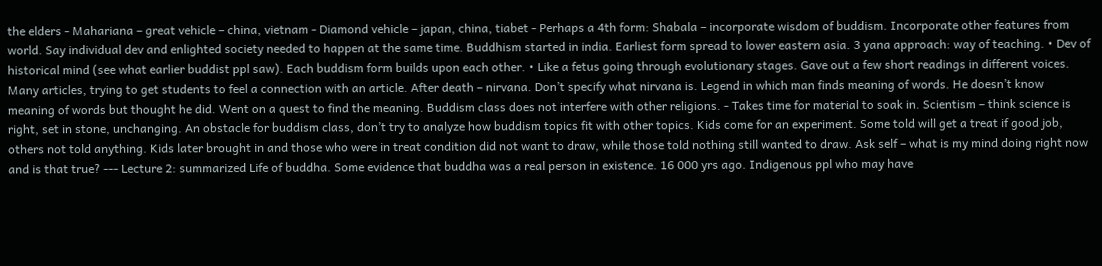the elders - Mahariana – great vehicle – china, vietnam - Diamond vehicle – japan, china, tiabet - Perhaps a 4th form: Shabala – incorporate wisdom of buddism. Incorporate other features from world. Say individual dev and enlighted society needed to happen at the same time. Buddhism started in india. Earliest form spread to lower eastern asia. 3 yana approach: way of teaching. • Dev of historical mind (see what earlier buddist ppl saw). Each buddism form builds upon each other. • Like a fetus going through evolutionary stages. Gave out a few short readings in different voices. Many articles, trying to get students to feel a connection with an article. After death – nirvana. Don’t specify what nirvana is. Legend in which man finds meaning of words. He doesn’t know meaning of words but thought he did. Went on a quest to find the meaning. Buddism class does not interfere with other religions. - Takes time for material to soak in. Scientism – think science is right, set in stone, unchanging. An obstacle for buddism class, don’t try to analyze how buddism topics fit with other topics. Kids come for an experiment. Some told will get a treat if good job, others not told anything. Kids later brought in and those who were in treat condition did not want to draw, while those told nothing still wanted to draw. Ask self – what is my mind doing right now and is that true? --- Lecture 2: summarized Life of buddha. Some evidence that buddha was a real person in existence. 16 000 yrs ago. Indigenous ppl who may have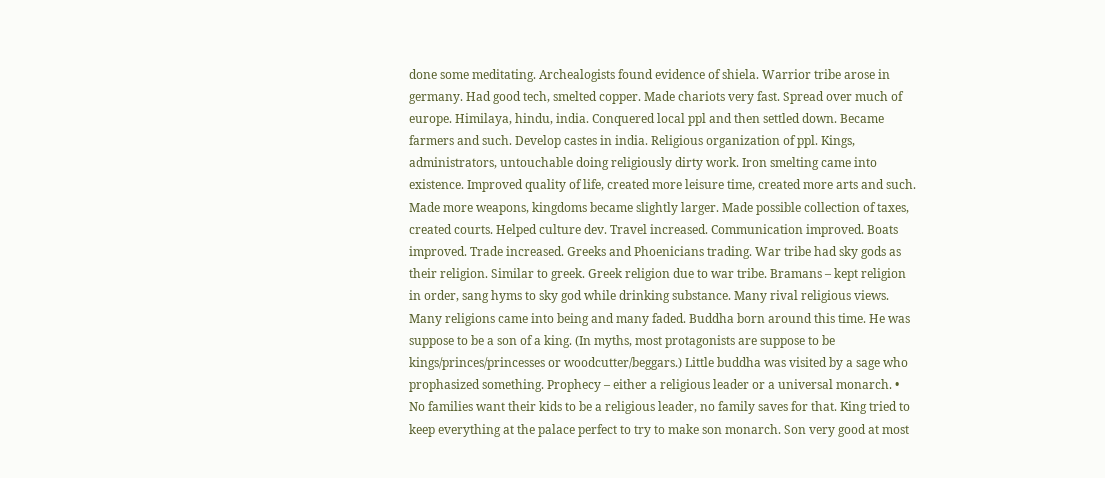done some meditating. Archealogists found evidence of shiela. Warrior tribe arose in germany. Had good tech, smelted copper. Made chariots very fast. Spread over much of europe. Himilaya, hindu, india. Conquered local ppl and then settled down. Became farmers and such. Develop castes in india. Religious organization of ppl. Kings, administrators, untouchable doing religiously dirty work. Iron smelting came into existence. Improved quality of life, created more leisure time, created more arts and such. Made more weapons, kingdoms became slightly larger. Made possible collection of taxes, created courts. Helped culture dev. Travel increased. Communication improved. Boats improved. Trade increased. Greeks and Phoenicians trading. War tribe had sky gods as their religion. Similar to greek. Greek religion due to war tribe. Bramans – kept religion in order, sang hyms to sky god while drinking substance. Many rival religious views. Many religions came into being and many faded. Buddha born around this time. He was suppose to be a son of a king. (In myths, most protagonists are suppose to be kings/princes/princesses or woodcutter/beggars.) Little buddha was visited by a sage who prophasized something. Prophecy – either a religious leader or a universal monarch. • No families want their kids to be a religious leader, no family saves for that. King tried to keep everything at the palace perfect to try to make son monarch. Son very good at most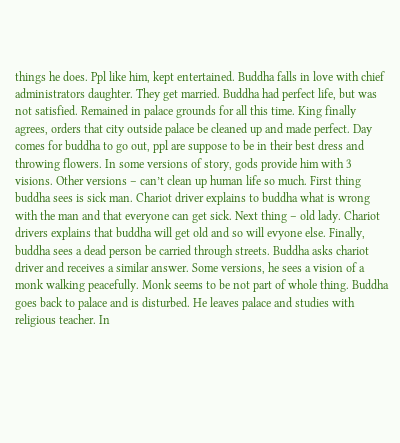things he does. Ppl like him, kept entertained. Buddha falls in love with chief administrators daughter. They get married. Buddha had perfect life, but was not satisfied. Remained in palace grounds for all this time. King finally agrees, orders that city outside palace be cleaned up and made perfect. Day comes for buddha to go out, ppl are suppose to be in their best dress and throwing flowers. In some versions of story, gods provide him with 3 visions. Other versions – can’t clean up human life so much. First thing buddha sees is sick man. Chariot driver explains to buddha what is wrong with the man and that everyone can get sick. Next thing – old lady. Chariot drivers explains that buddha will get old and so will evyone else. Finally, buddha sees a dead person be carried through streets. Buddha asks chariot driver and receives a similar answer. Some versions, he sees a vision of a monk walking peacefully. Monk seems to be not part of whole thing. Buddha goes back to palace and is disturbed. He leaves palace and studies with religious teacher. In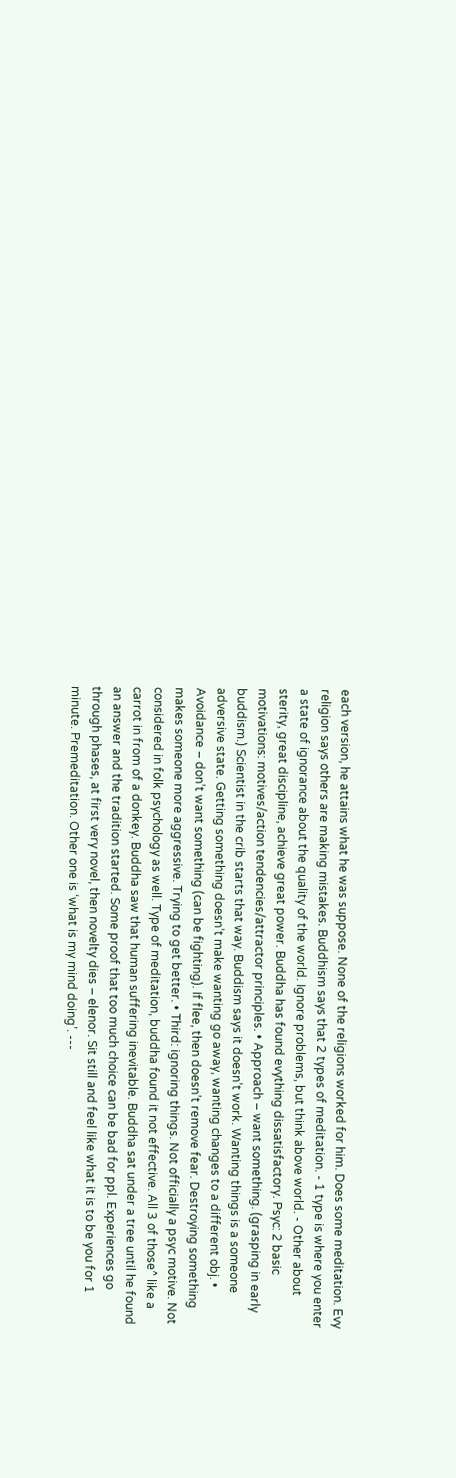each version, he attains what he was suppose. None of the religions worked for him. Does some meditation. Evy religion says others are making mistakes. Buddhism says that 2 types of meditation. - 1 type is where you enter a state of ignorance about the quality of the world. Ignore problems, but think above world. - Other about sterity, great discipline, achieve great power. Buddha has found evything dissatisfactory. Psyc: 2 basic motivations: motives/action tendencies/attractor principles. • Approach – want something. (grasping in early buddism.) Scientist in the crib starts that way. Buddism says it doesn’t work. Wanting things is a someone adversive state. Getting something doesn’t make wanting go away, wanting changes to a different obj. • Avoidance – don’t want something (can be fighting). If flee, then doesn’t remove fear. Destroying something makes someone more aggressive. Trying to get better. • Third: ignoring things. Not officially a psyc motive. Not considered in folk psychology as well. Type of meditation, buddha found it not effective. All 3 of those^ like a carrot in from of a donkey. Buddha saw that human suffering inevitable. Buddha sat under a tree until he found an answer and the tradition started. Some proof that too much choice can be bad for ppl. Experiences go through phases, at first very novel, then novelty dies – elenor. Sit still and feel like what it is to be you for 1 minute. Premeditation. Other one is ‘what is my mind doing’. ---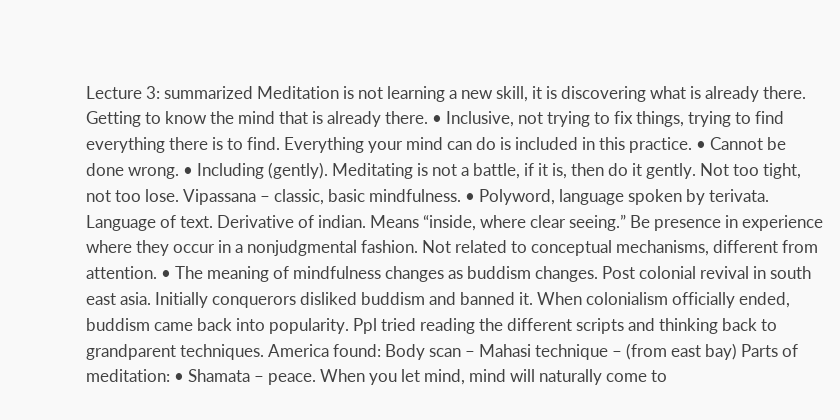Lecture 3: summarized Meditation is not learning a new skill, it is discovering what is already there. Getting to know the mind that is already there. • Inclusive, not trying to fix things, trying to find everything there is to find. Everything your mind can do is included in this practice. • Cannot be done wrong. • Including (gently). Meditating is not a battle, if it is, then do it gently. Not too tight, not too lose. Vipassana – classic, basic mindfulness. • Polyword, language spoken by terivata. Language of text. Derivative of indian. Means “inside, where clear seeing.” Be presence in experience where they occur in a nonjudgmental fashion. Not related to conceptual mechanisms, different from attention. • The meaning of mindfulness changes as buddism changes. Post colonial revival in south east asia. Initially conquerors disliked buddism and banned it. When colonialism officially ended, buddism came back into popularity. Ppl tried reading the different scripts and thinking back to grandparent techniques. America found: Body scan – Mahasi technique – (from east bay) Parts of meditation: • Shamata – peace. When you let mind, mind will naturally come to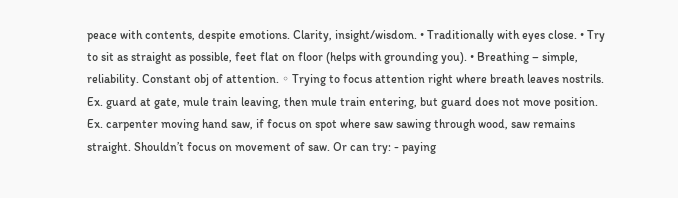peace with contents, despite emotions. Clarity, insight/wisdom. • Traditionally with eyes close. • Try to sit as straight as possible, feet flat on floor (helps with grounding you). • Breathing – simple, reliability. Constant obj of attention. ◦ Trying to focus attention right where breath leaves nostrils. Ex. guard at gate, mule train leaving, then mule train entering, but guard does not move position. Ex. carpenter moving hand saw, if focus on spot where saw sawing through wood, saw remains straight. Shouldn’t focus on movement of saw. Or can try: - paying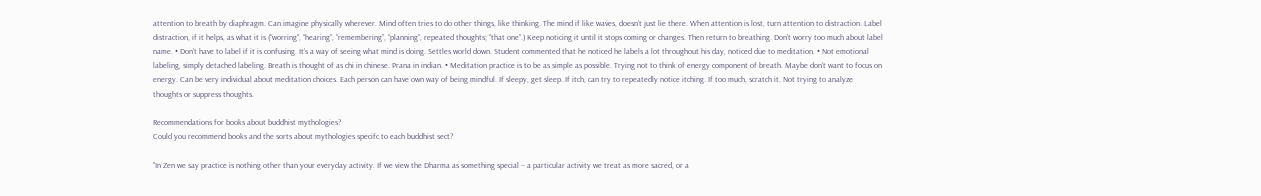attention to breath by diaphragm. Can imagine physically wherever. Mind often tries to do other things, like thinking. The mind if like waves, doesn’t just lie there. When attention is lost, turn attention to distraction. Label distraction, if it helps, as what it is (“worring”, “hearing”, “remembering”, “planning”, repeated thoughts; “that one”.) Keep noticing it until it stops coming or changes. Then return to breathing. Don’t worry too much about label name. • Don’t have to label if it is confusing. It’s a way of seeing what mind is doing. Settles world down. Student commented that he noticed he labels a lot throughout his day, noticed due to meditation. • Not emotional labeling, simply detached labeling. Breath is thought of as chi in chinese. Prana in indian. • Meditation practice is to be as simple as possible. Trying not to think of energy component of breath. Maybe don’t want to focus on energy. Can be very individual about meditation choices. Each person can have own way of being mindful. If sleepy, get sleep. If itch, can try to repeatedly notice itching. If too much, scratch it. Not trying to analyze thoughts or suppress thoughts.

Recommendations for books about buddhist mythologies?
Could you recommend books and the sorts about mythologies specifc to each buddhist sect?

"In Zen we say practice is nothing other than your everyday activity. If we view the Dharma as something special – a particular activity we treat as more sacred, or a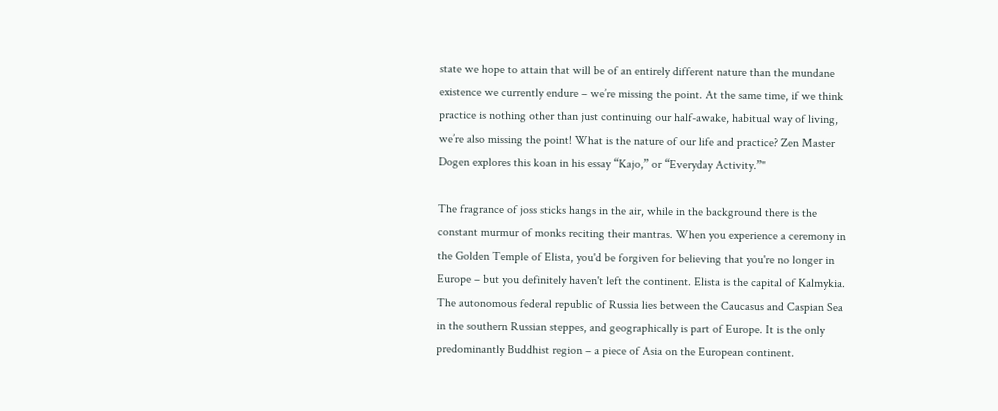state we hope to attain that will be of an entirely different nature than the mundane existence we currently endure – we’re missing the point. At the same time, if we think practice is nothing other than just continuing our half-awake, habitual way of living, we’re also missing the point! What is the nature of our life and practice? Zen Master Dogen explores this koan in his essay “Kajo,” or “Everyday Activity.”"

The fragrance of joss sticks hangs in the air, while in the background there is the constant murmur of monks reciting their mantras. When you experience a ceremony in the Golden Temple of Elista, you'd be forgiven for believing that you're no longer in Europe – but you definitely haven't left the continent. Elista is the capital of Kalmykia. The autonomous federal republic of Russia lies between the Caucasus and Caspian Sea in the southern Russian steppes, and geographically is part of Europe. It is the only predominantly Buddhist region – a piece of Asia on the European continent.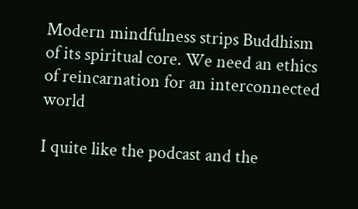Modern mindfulness strips Buddhism of its spiritual core. We need an ethics of reincarnation for an interconnected world

I quite like the podcast and the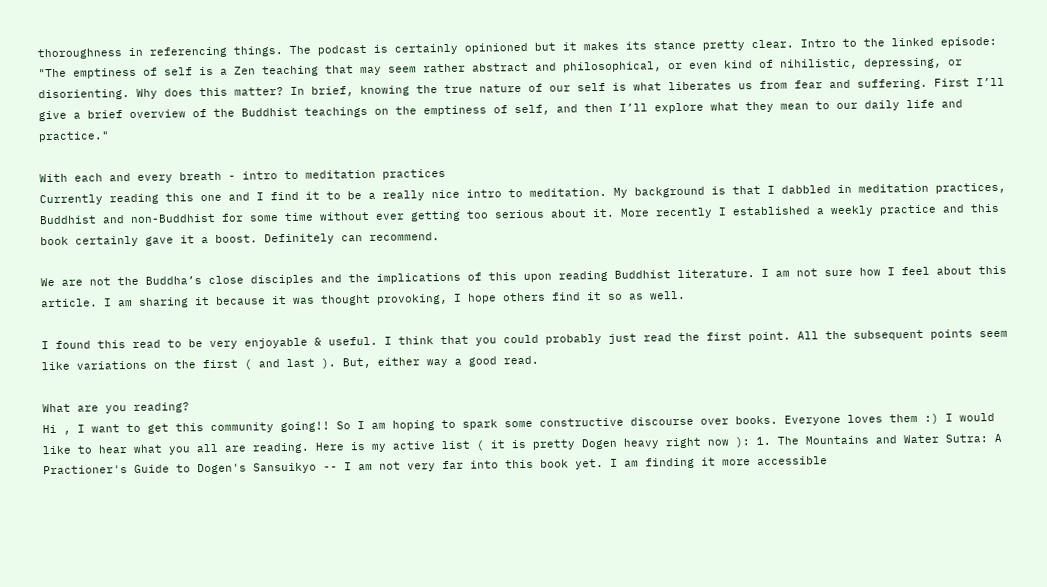thoroughness in referencing things. The podcast is certainly opinioned but it makes its stance pretty clear. Intro to the linked episode: "The emptiness of self is a Zen teaching that may seem rather abstract and philosophical, or even kind of nihilistic, depressing, or disorienting. Why does this matter? In brief, knowing the true nature of our self is what liberates us from fear and suffering. First I’ll give a brief overview of the Buddhist teachings on the emptiness of self, and then I’ll explore what they mean to our daily life and practice."

With each and every breath - intro to meditation practices
Currently reading this one and I find it to be a really nice intro to meditation. My background is that I dabbled in meditation practices, Buddhist and non-Buddhist for some time without ever getting too serious about it. More recently I established a weekly practice and this book certainly gave it a boost. Definitely can recommend.

We are not the Buddha’s close disciples and the implications of this upon reading Buddhist literature. I am not sure how I feel about this article. I am sharing it because it was thought provoking, I hope others find it so as well.

I found this read to be very enjoyable & useful. I think that you could probably just read the first point. All the subsequent points seem like variations on the first ( and last ). But, either way a good read.

What are you reading?
Hi , I want to get this community going!! So I am hoping to spark some constructive discourse over books. Everyone loves them :) I would like to hear what you all are reading. Here is my active list ( it is pretty Dogen heavy right now ): 1. The Mountains and Water Sutra: A Practioner's Guide to Dogen's Sansuikyo -- I am not very far into this book yet. I am finding it more accessible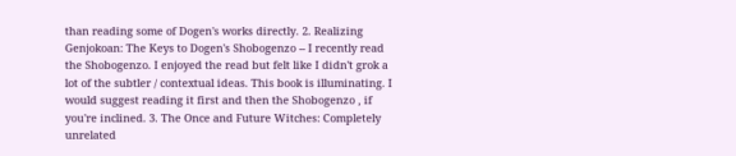than reading some of Dogen's works directly. 2. Realizing Genjokoan: The Keys to Dogen's Shobogenzo -- I recently read the Shobogenzo. I enjoyed the read but felt like I didn't grok a lot of the subtler / contextual ideas. This book is illuminating. I would suggest reading it first and then the Shobogenzo , if you're inclined. 3. The Once and Future Witches: Completely unrelated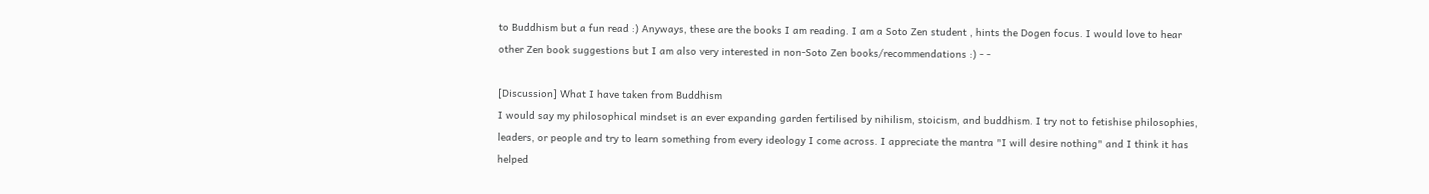to Buddhism but a fun read :) Anyways, these are the books I am reading. I am a Soto Zen student , hints the Dogen focus. I would love to hear other Zen book suggestions but I am also very interested in non-Soto Zen books/recommendations :) - -

[Discussion] What I have taken from Buddhism
I would say my philosophical mindset is an ever expanding garden fertilised by nihilism, stoicism, and buddhism. I try not to fetishise philosophies, leaders, or people and try to learn something from every ideology I come across. I appreciate the mantra "I will desire nothing" and I think it has helped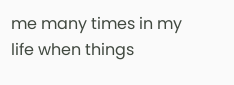me many times in my life when things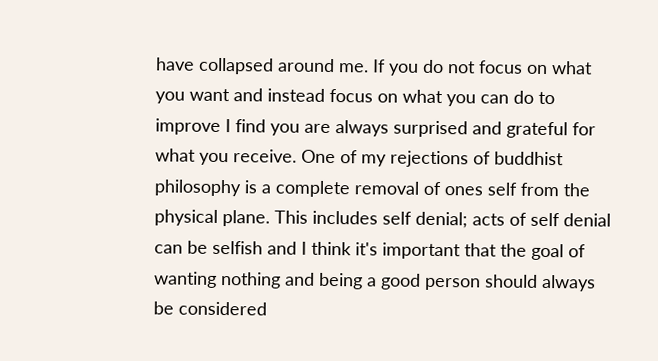have collapsed around me. If you do not focus on what you want and instead focus on what you can do to improve I find you are always surprised and grateful for what you receive. One of my rejections of buddhist philosophy is a complete removal of ones self from the physical plane. This includes self denial; acts of self denial can be selfish and I think it's important that the goal of wanting nothing and being a good person should always be considered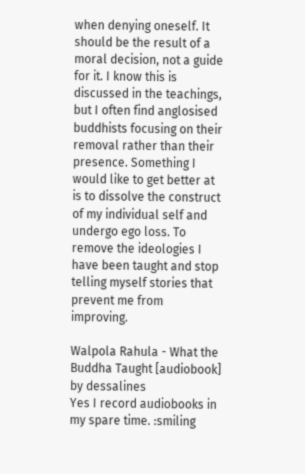when denying oneself. It should be the result of a moral decision, not a guide for it. I know this is discussed in the teachings, but I often find anglosised buddhists focusing on their removal rather than their presence. Something I would like to get better at is to dissolve the construct of my individual self and undergo ego loss. To remove the ideologies I have been taught and stop telling myself stories that prevent me from improving.

Walpola Rahula - What the Buddha Taught [audiobook] by dessalines
Yes I record audiobooks in my spare time. :smiling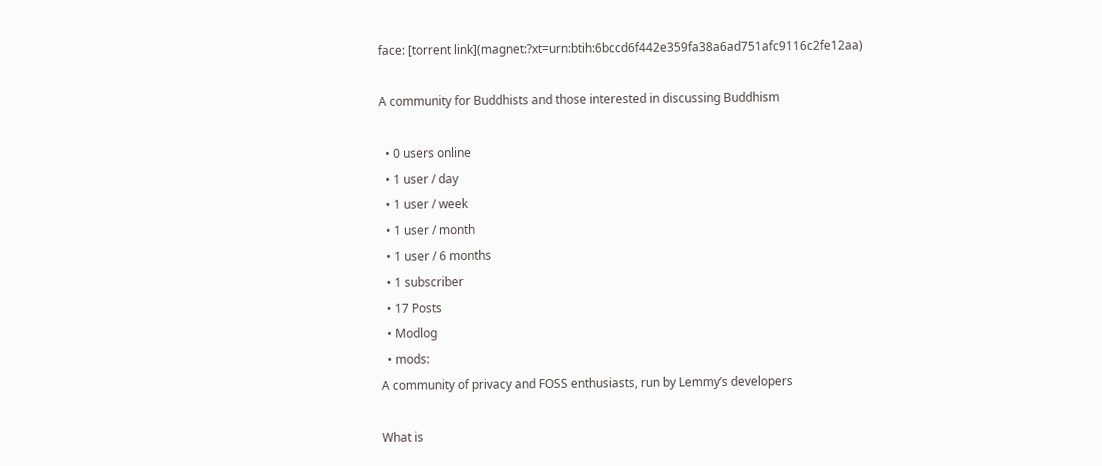face: [torrent link](magnet:?xt=urn:btih:6bccd6f442e359fa38a6ad751afc9116c2fe12aa)

A community for Buddhists and those interested in discussing Buddhism

  • 0 users online
  • 1 user / day
  • 1 user / week
  • 1 user / month
  • 1 user / 6 months
  • 1 subscriber
  • 17 Posts
  • Modlog
  • mods:
A community of privacy and FOSS enthusiasts, run by Lemmy’s developers

What is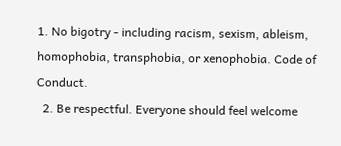1. No bigotry - including racism, sexism, ableism, homophobia, transphobia, or xenophobia. Code of Conduct.
  2. Be respectful. Everyone should feel welcome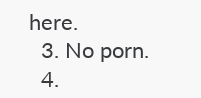here.
  3. No porn.
  4.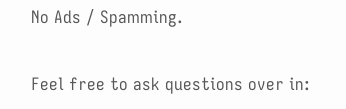No Ads / Spamming.

Feel free to ask questions over in: